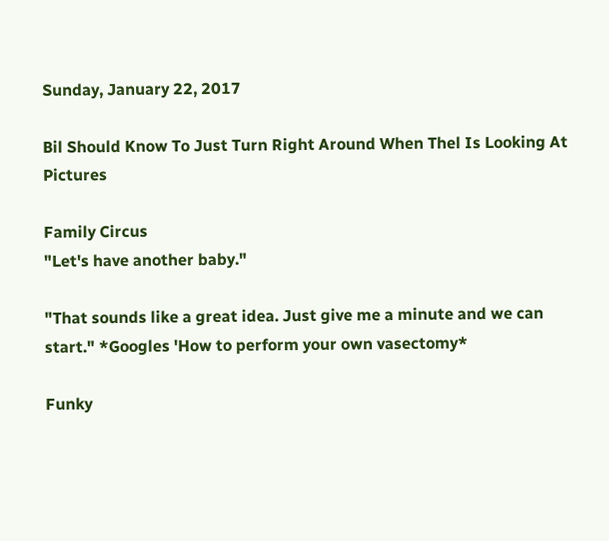Sunday, January 22, 2017

Bil Should Know To Just Turn Right Around When Thel Is Looking At Pictures

Family Circus
"Let's have another baby."

"That sounds like a great idea. Just give me a minute and we can start." *Googles 'How to perform your own vasectomy*

Funky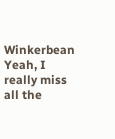Winkerbean
Yeah, I really miss all the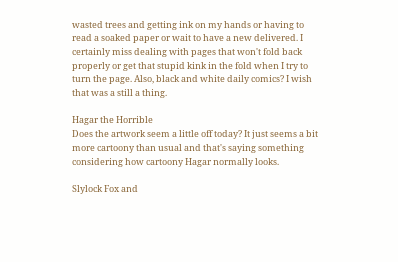wasted trees and getting ink on my hands or having to read a soaked paper or wait to have a new delivered. I certainly miss dealing with pages that won't fold back properly or get that stupid kink in the fold when I try to turn the page. Also, black and white daily comics? I wish that was a still a thing.

Hagar the Horrible
Does the artwork seem a little off today? It just seems a bit more cartoony than usual and that's saying something considering how cartoony Hagar normally looks.

Slylock Fox and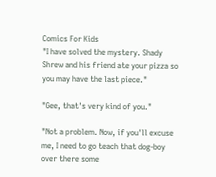Comics For Kids
"I have solved the mystery. Shady Shrew and his friend ate your pizza so you may have the last piece."

"Gee, that's very kind of you."

"Not a problem. Now, if you'll excuse me, I need to go teach that dog-boy over there some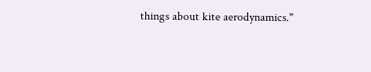things about kite aerodynamics."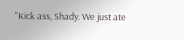"Kick ass, Shady. We just ate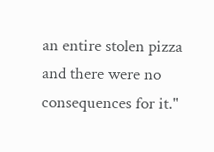an entire stolen pizza and there were no consequences for it."